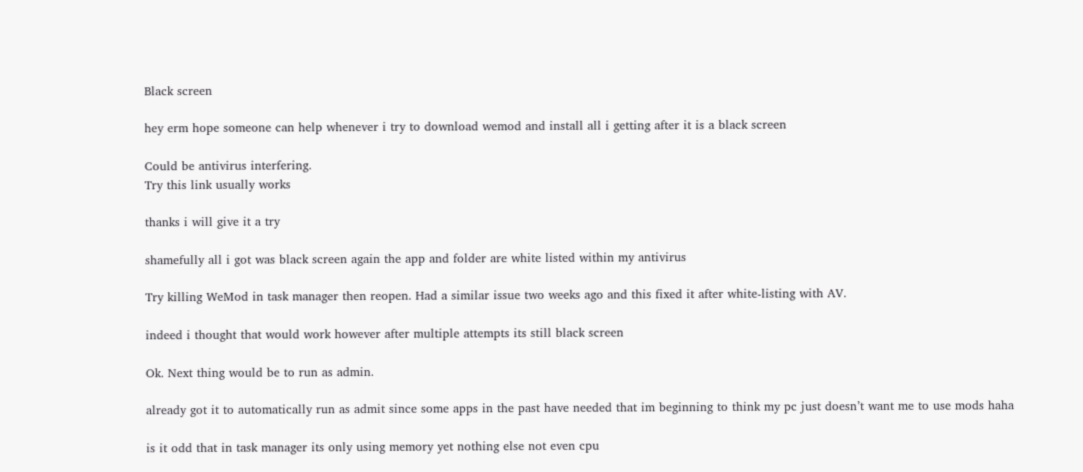Black screen

hey erm hope someone can help whenever i try to download wemod and install all i getting after it is a black screen

Could be antivirus interfering.
Try this link usually works

thanks i will give it a try

shamefully all i got was black screen again the app and folder are white listed within my antivirus

Try killing WeMod in task manager then reopen. Had a similar issue two weeks ago and this fixed it after white-listing with AV.

indeed i thought that would work however after multiple attempts its still black screen

Ok. Next thing would be to run as admin.

already got it to automatically run as admit since some apps in the past have needed that im beginning to think my pc just doesn’t want me to use mods haha

is it odd that in task manager its only using memory yet nothing else not even cpu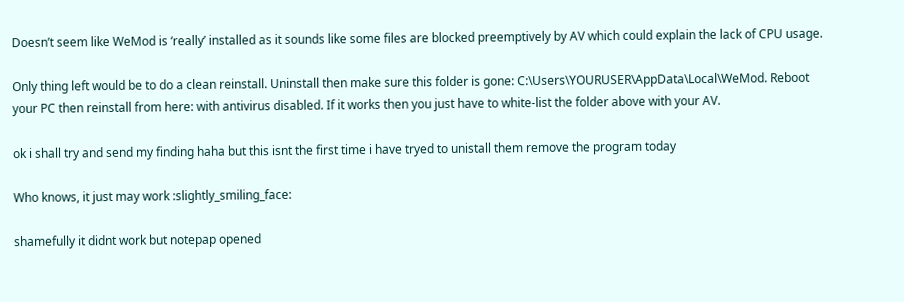Doesn’t seem like WeMod is ‘really’ installed as it sounds like some files are blocked preemptively by AV which could explain the lack of CPU usage.

Only thing left would be to do a clean reinstall. Uninstall then make sure this folder is gone: C:\Users\YOURUSER\AppData\Local\WeMod. Reboot your PC then reinstall from here: with antivirus disabled. If it works then you just have to white-list the folder above with your AV.

ok i shall try and send my finding haha but this isnt the first time i have tryed to unistall them remove the program today

Who knows, it just may work :slightly_smiling_face:

shamefully it didnt work but notepap opened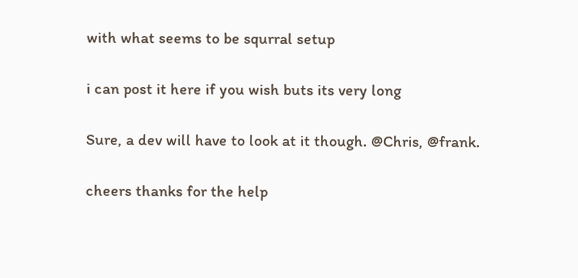with what seems to be squrral setup

i can post it here if you wish buts its very long

Sure, a dev will have to look at it though. @Chris, @frank.

cheers thanks for the help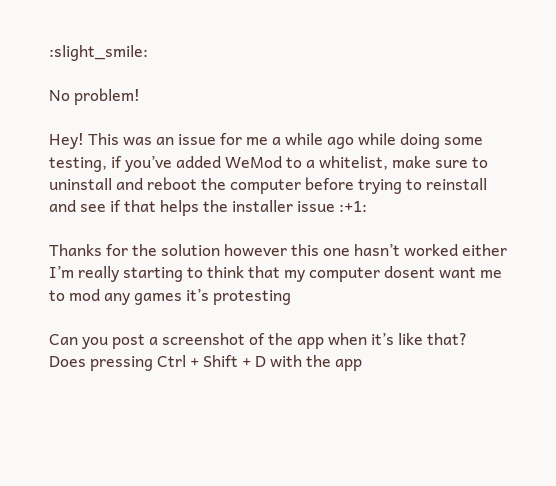:slight_smile:

No problem!

Hey! This was an issue for me a while ago while doing some testing, if you’ve added WeMod to a whitelist, make sure to uninstall and reboot the computer before trying to reinstall and see if that helps the installer issue :+1:

Thanks for the solution however this one hasn’t worked either I’m really starting to think that my computer dosent want me to mod any games it’s protesting

Can you post a screenshot of the app when it’s like that? Does pressing Ctrl + Shift + D with the app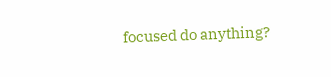focused do anything?